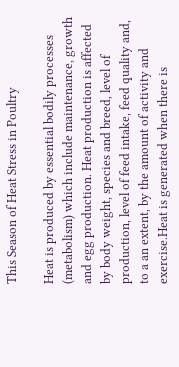This Season of Heat Stress in Poultry

Heat is produced by essential bodily processes (metabolism) which include maintenance, growth and egg production. Heat production is affected by body weight, species and breed, level of production, level of feed intake, feed quality and, to a an extent, by the amount of activity and exercise.Heat is generated when there is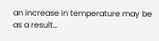an increase in temperature may be as a result…